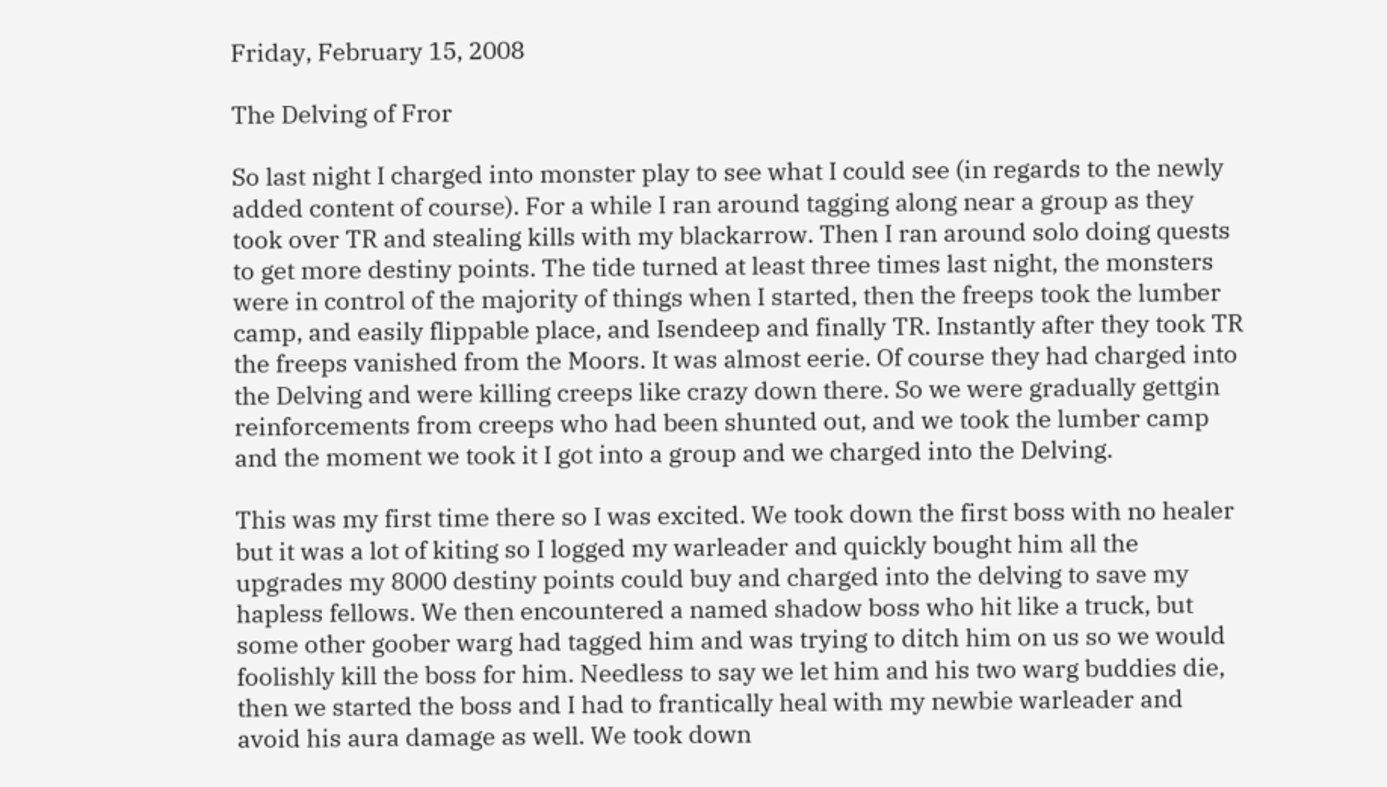Friday, February 15, 2008

The Delving of Fror

So last night I charged into monster play to see what I could see (in regards to the newly added content of course). For a while I ran around tagging along near a group as they took over TR and stealing kills with my blackarrow. Then I ran around solo doing quests to get more destiny points. The tide turned at least three times last night, the monsters were in control of the majority of things when I started, then the freeps took the lumber camp, and easily flippable place, and Isendeep and finally TR. Instantly after they took TR the freeps vanished from the Moors. It was almost eerie. Of course they had charged into the Delving and were killing creeps like crazy down there. So we were gradually gettgin reinforcements from creeps who had been shunted out, and we took the lumber camp and the moment we took it I got into a group and we charged into the Delving.

This was my first time there so I was excited. We took down the first boss with no healer but it was a lot of kiting so I logged my warleader and quickly bought him all the upgrades my 8000 destiny points could buy and charged into the delving to save my hapless fellows. We then encountered a named shadow boss who hit like a truck, but some other goober warg had tagged him and was trying to ditch him on us so we would foolishly kill the boss for him. Needless to say we let him and his two warg buddies die, then we started the boss and I had to frantically heal with my newbie warleader and avoid his aura damage as well. We took down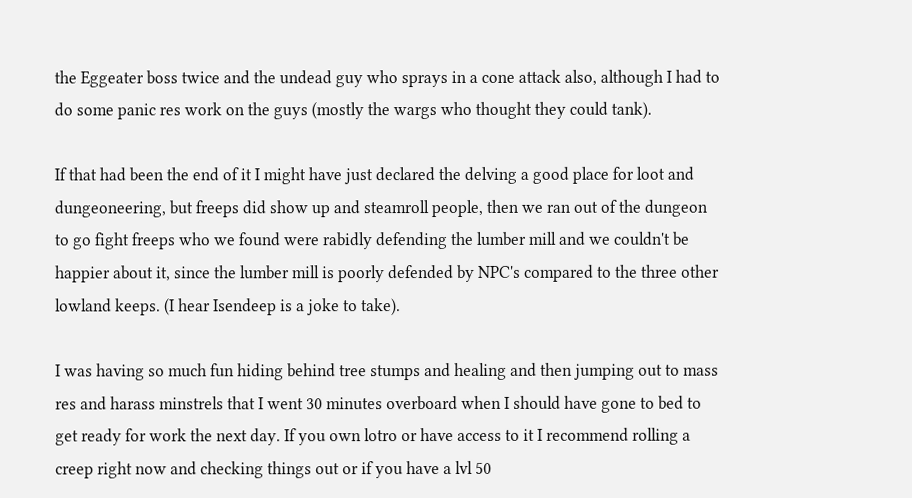the Eggeater boss twice and the undead guy who sprays in a cone attack also, although I had to do some panic res work on the guys (mostly the wargs who thought they could tank).

If that had been the end of it I might have just declared the delving a good place for loot and dungeoneering, but freeps did show up and steamroll people, then we ran out of the dungeon to go fight freeps who we found were rabidly defending the lumber mill and we couldn't be happier about it, since the lumber mill is poorly defended by NPC's compared to the three other lowland keeps. (I hear Isendeep is a joke to take).

I was having so much fun hiding behind tree stumps and healing and then jumping out to mass res and harass minstrels that I went 30 minutes overboard when I should have gone to bed to get ready for work the next day. If you own lotro or have access to it I recommend rolling a creep right now and checking things out or if you have a lvl 50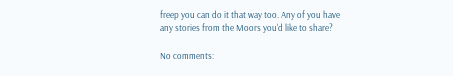freep you can do it that way too. Any of you have any stories from the Moors you'd like to share?

No comments: